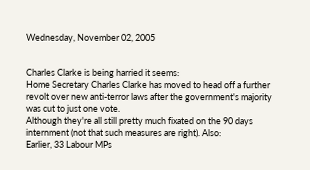Wednesday, November 02, 2005


Charles Clarke is being harried it seems:
Home Secretary Charles Clarke has moved to head off a further revolt over new anti-terror laws after the government's majority was cut to just one vote.
Although they're all still pretty much fixated on the 90 days internment (not that such measures are right). Also:
Earlier, 33 Labour MPs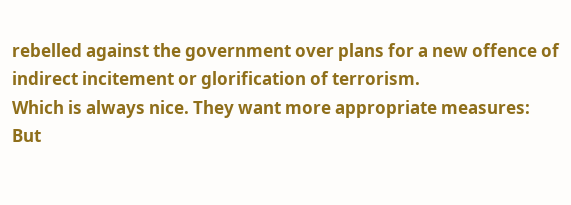rebelled against the government over plans for a new offence of indirect incitement or glorification of terrorism.
Which is always nice. They want more appropriate measures:
But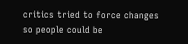critics tried to force changes so people could be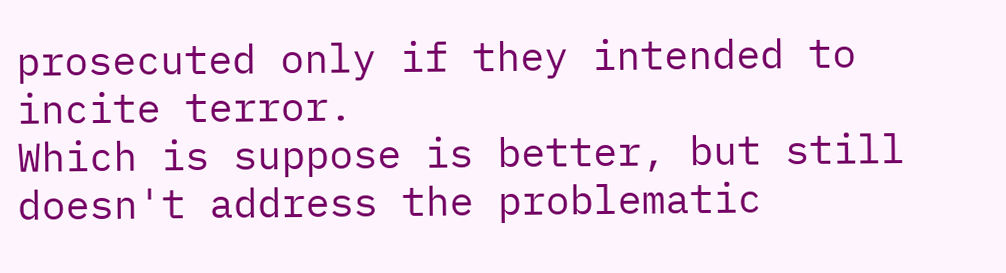prosecuted only if they intended to incite terror.
Which is suppose is better, but still doesn't address the problematic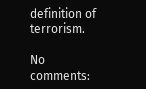definition of terrorism.

No comments: